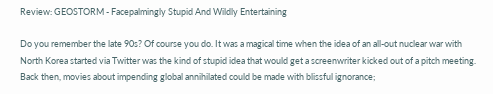Review: GEOSTORM - Facepalmingly Stupid And Wildly Entertaining

Do you remember the late 90s? Of course you do. It was a magical time when the idea of an all-out nuclear war with North Korea started via Twitter was the kind of stupid idea that would get a screenwriter kicked out of a pitch meeting. Back then, movies about impending global annihilated could be made with blissful ignorance;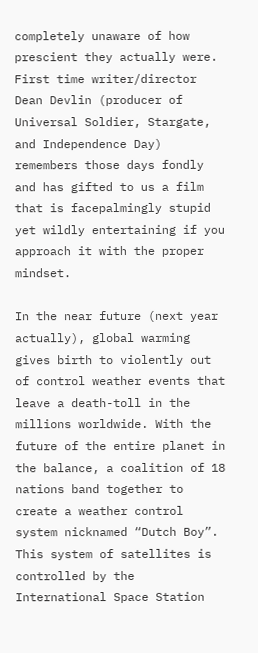completely unaware of how prescient they actually were. First time writer/director Dean Devlin (producer of Universal Soldier, Stargate, and Independence Day) remembers those days fondly and has gifted to us a film that is facepalmingly stupid yet wildly entertaining if you approach it with the proper mindset.

In the near future (next year actually), global warming gives birth to violently out of control weather events that leave a death-toll in the millions worldwide. With the future of the entire planet in the balance, a coalition of 18 nations band together to create a weather control system nicknamed “Dutch Boy”. This system of satellites is controlled by the International Space Station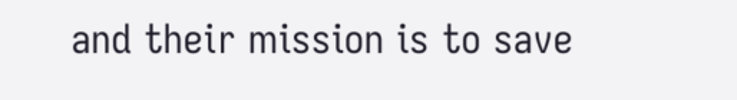and their mission is to save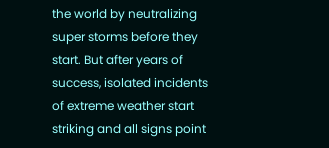the world by neutralizing super storms before they start. But after years of success, isolated incidents of extreme weather start striking and all signs point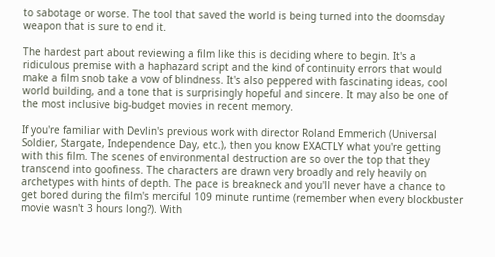to sabotage or worse. The tool that saved the world is being turned into the doomsday weapon that is sure to end it.

The hardest part about reviewing a film like this is deciding where to begin. It's a ridiculous premise with a haphazard script and the kind of continuity errors that would make a film snob take a vow of blindness. It's also peppered with fascinating ideas, cool world building, and a tone that is surprisingly hopeful and sincere. It may also be one of the most inclusive big-budget movies in recent memory.

If you're familiar with Devlin's previous work with director Roland Emmerich (Universal Soldier, Stargate, Independence Day, etc.), then you know EXACTLY what you're getting with this film. The scenes of environmental destruction are so over the top that they transcend into goofiness. The characters are drawn very broadly and rely heavily on archetypes with hints of depth. The pace is breakneck and you'll never have a chance to get bored during the film's merciful 109 minute runtime (remember when every blockbuster movie wasn't 3 hours long?). With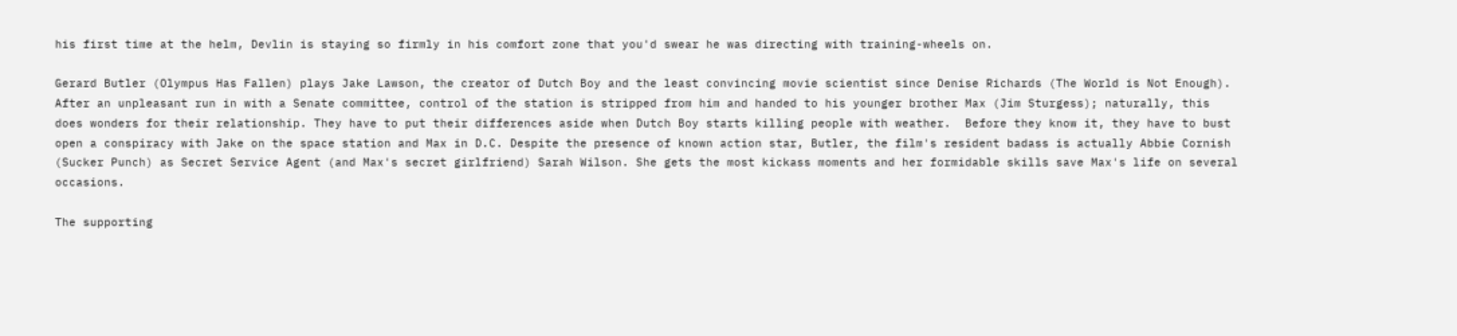his first time at the helm, Devlin is staying so firmly in his comfort zone that you'd swear he was directing with training-wheels on.

Gerard Butler (Olympus Has Fallen) plays Jake Lawson, the creator of Dutch Boy and the least convincing movie scientist since Denise Richards (The World is Not Enough). After an unpleasant run in with a Senate committee, control of the station is stripped from him and handed to his younger brother Max (Jim Sturgess); naturally, this does wonders for their relationship. They have to put their differences aside when Dutch Boy starts killing people with weather.  Before they know it, they have to bust open a conspiracy with Jake on the space station and Max in D.C. Despite the presence of known action star, Butler, the film's resident badass is actually Abbie Cornish (Sucker Punch) as Secret Service Agent (and Max's secret girlfriend) Sarah Wilson. She gets the most kickass moments and her formidable skills save Max's life on several occasions.

The supporting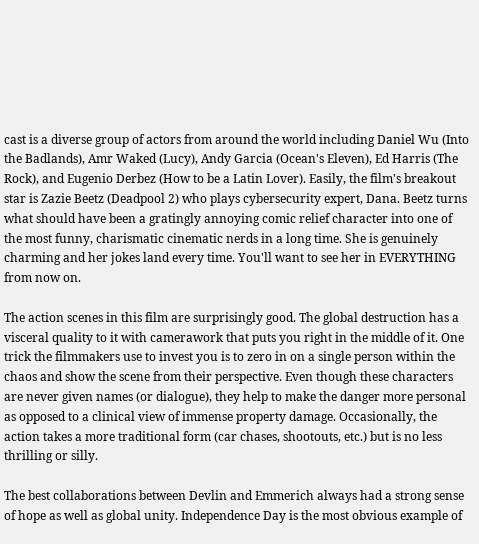cast is a diverse group of actors from around the world including Daniel Wu (Into the Badlands), Amr Waked (Lucy), Andy Garcia (Ocean's Eleven), Ed Harris (The Rock), and Eugenio Derbez (How to be a Latin Lover). Easily, the film's breakout star is Zazie Beetz (Deadpool 2) who plays cybersecurity expert, Dana. Beetz turns what should have been a gratingly annoying comic relief character into one of the most funny, charismatic cinematic nerds in a long time. She is genuinely charming and her jokes land every time. You'll want to see her in EVERYTHING from now on.

The action scenes in this film are surprisingly good. The global destruction has a visceral quality to it with camerawork that puts you right in the middle of it. One trick the filmmakers use to invest you is to zero in on a single person within the chaos and show the scene from their perspective. Even though these characters are never given names (or dialogue), they help to make the danger more personal as opposed to a clinical view of immense property damage. Occasionally, the action takes a more traditional form (car chases, shootouts, etc.) but is no less thrilling or silly.

The best collaborations between Devlin and Emmerich always had a strong sense of hope as well as global unity. Independence Day is the most obvious example of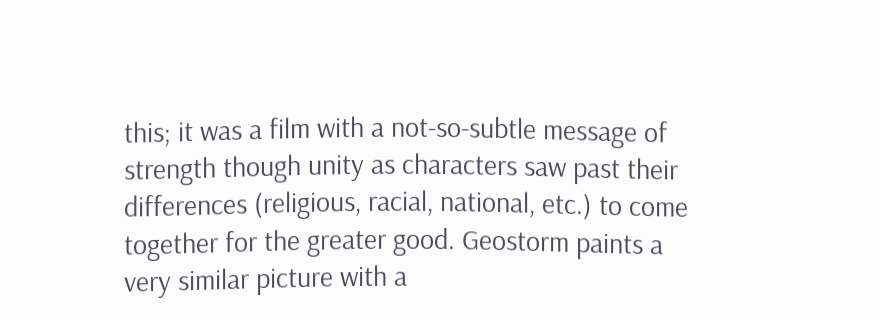this; it was a film with a not-so-subtle message of strength though unity as characters saw past their differences (religious, racial, national, etc.) to come together for the greater good. Geostorm paints a very similar picture with a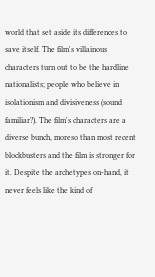world that set aside its differences to save itself. The film's villainous characters turn out to be the hardline nationalists; people who believe in isolationism and divisiveness (sound familiar?). The film's characters are a diverse bunch, moreso than most recent blockbusters and the film is stronger for it. Despite the archetypes on-hand, it never feels like the kind of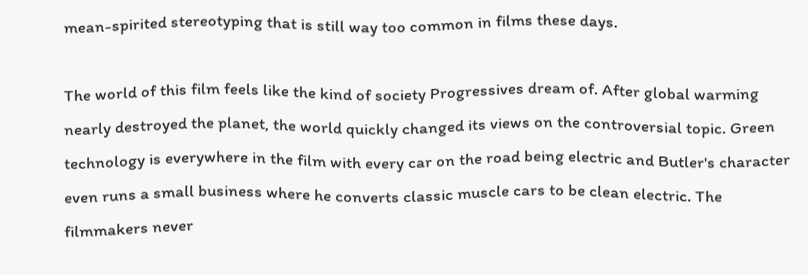mean-spirited stereotyping that is still way too common in films these days.

The world of this film feels like the kind of society Progressives dream of. After global warming nearly destroyed the planet, the world quickly changed its views on the controversial topic. Green technology is everywhere in the film with every car on the road being electric and Butler's character even runs a small business where he converts classic muscle cars to be clean electric. The filmmakers never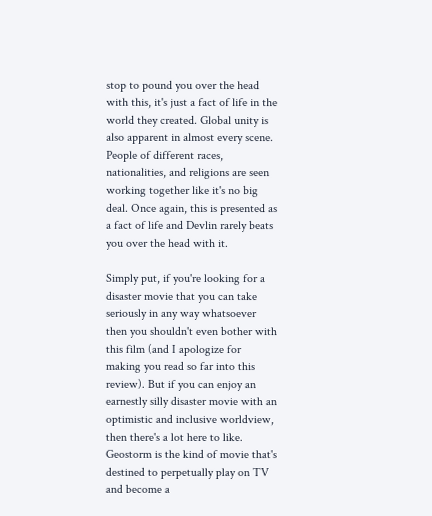stop to pound you over the head with this, it's just a fact of life in the world they created. Global unity is also apparent in almost every scene. People of different races, nationalities, and religions are seen working together like it's no big deal. Once again, this is presented as a fact of life and Devlin rarely beats you over the head with it.

Simply put, if you're looking for a disaster movie that you can take seriously in any way whatsoever then you shouldn't even bother with this film (and I apologize for making you read so far into this review). But if you can enjoy an earnestly silly disaster movie with an optimistic and inclusive worldview, then there's a lot here to like. Geostorm is the kind of movie that's destined to perpetually play on TV and become a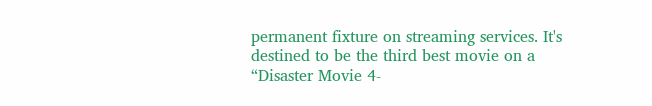permanent fixture on streaming services. It's destined to be the third best movie on a “Disaster Movie 4-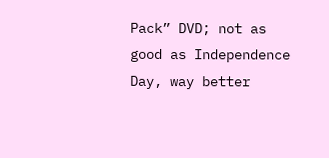Pack” DVD; not as good as Independence Day, way better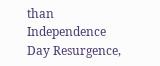than Independence Day Resurgence,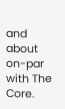and about on-par with The Core.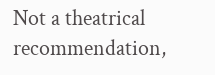Not a theatrical recommendation,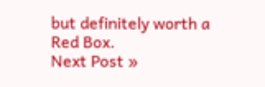but definitely worth a Red Box.
Next Post »